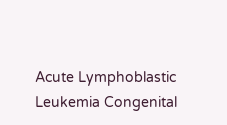Acute Lymphoblastic Leukemia Congenital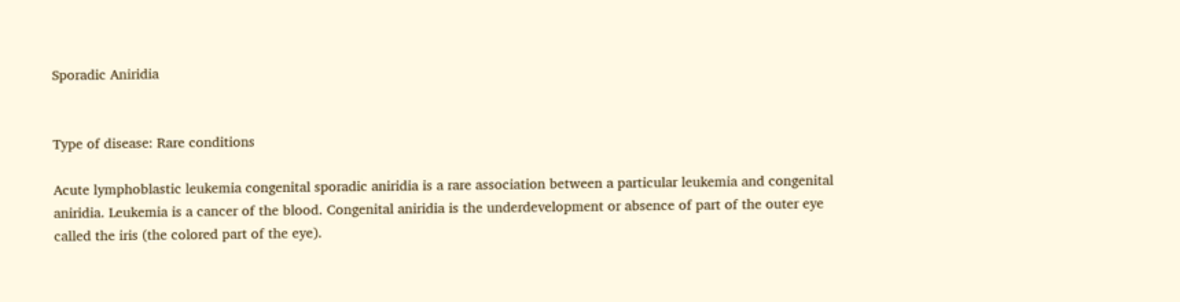Sporadic Aniridia


Type of disease: Rare conditions

Acute lymphoblastic leukemia congenital sporadic aniridia is a rare association between a particular leukemia and congenital aniridia. Leukemia is a cancer of the blood. Congenital aniridia is the underdevelopment or absence of part of the outer eye called the iris (the colored part of the eye).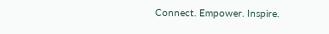Connect. Empower. Inspire.